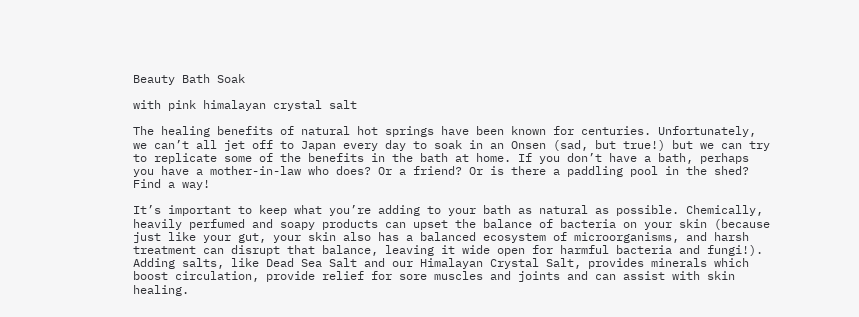Beauty Bath Soak

with pink himalayan crystal salt

The healing benefits of natural hot springs have been known for centuries. Unfortunately, we can’t all jet off to Japan every day to soak in an Onsen (sad, but true!) but we can try to replicate some of the benefits in the bath at home. If you don’t have a bath, perhaps you have a mother-in-law who does? Or a friend? Or is there a paddling pool in the shed? Find a way!

It’s important to keep what you’re adding to your bath as natural as possible. Chemically, heavily perfumed and soapy products can upset the balance of bacteria on your skin (because just like your gut, your skin also has a balanced ecosystem of microorganisms, and harsh treatment can disrupt that balance, leaving it wide open for harmful bacteria and fungi!).  Adding salts, like Dead Sea Salt and our Himalayan Crystal Salt, provides minerals which boost circulation, provide relief for sore muscles and joints and can assist with skin healing.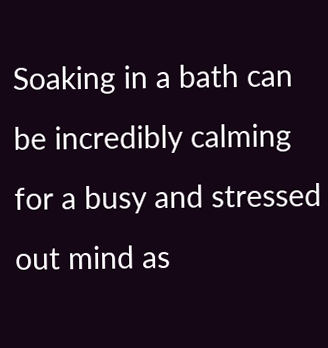Soaking in a bath can be incredibly calming for a busy and stressed out mind as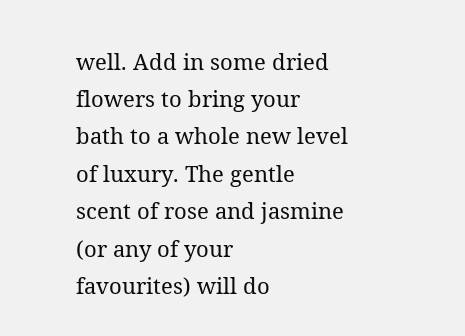well. Add in some dried flowers to bring your bath to a whole new level of luxury. The gentle scent of rose and jasmine (or any of your favourites) will do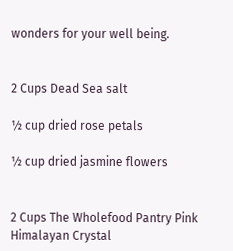wonders for your well being.


2 Cups Dead Sea salt

½ cup dried rose petals

½ cup dried jasmine flowers


2 Cups The Wholefood Pantry Pink Himalayan Crystal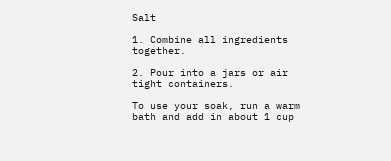Salt

1. Combine all ingredients together.

2. Pour into a jars or air tight containers.

To use your soak, run a warm bath and add in about 1 cup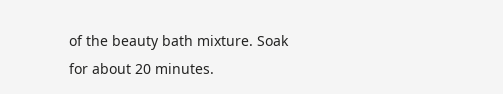of the beauty bath mixture. Soak for about 20 minutes.